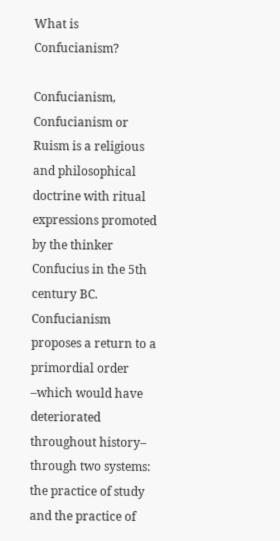What is Confucianism?

Confucianism, Confucianism or Ruism is a religious and philosophical doctrine with ritual expressions promoted by the thinker Confucius in the 5th century BC. Confucianism proposes a return to a primordial order –which would have deteriorated throughout history– through two systems: the practice of study and the practice of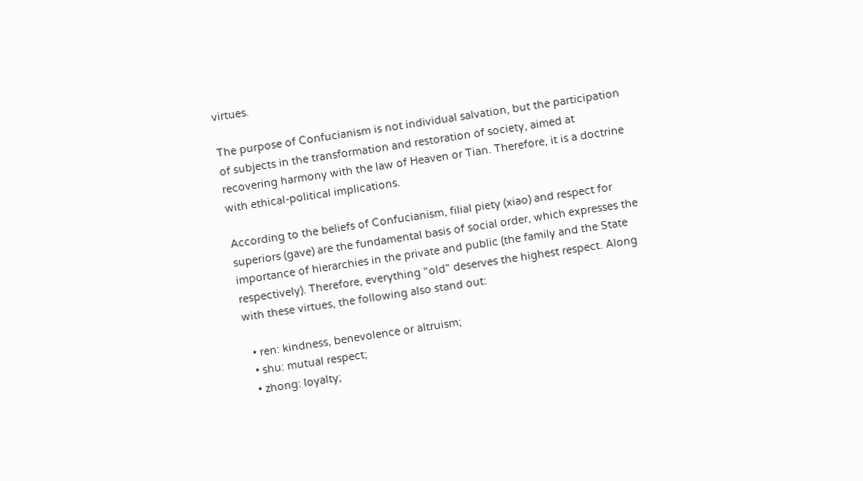virtues.

The purpose of Confucianism is not individual salvation, but the participation of subjects in the transformation and restoration of society, aimed at recovering harmony with the law of Heaven or Tian. Therefore, it is a doctrine with ethical-political implications.

According to the beliefs of Confucianism, filial piety (xiao) and respect for superiors (gave) are the fundamental basis of social order, which expresses the importance of hierarchies in the private and public (the family and the State respectively). Therefore, everything "old" deserves the highest respect. Along with these virtues, the following also stand out:

  • ren: kindness, benevolence or altruism;
  • shu: mutual respect;
  • zhong: loyalty;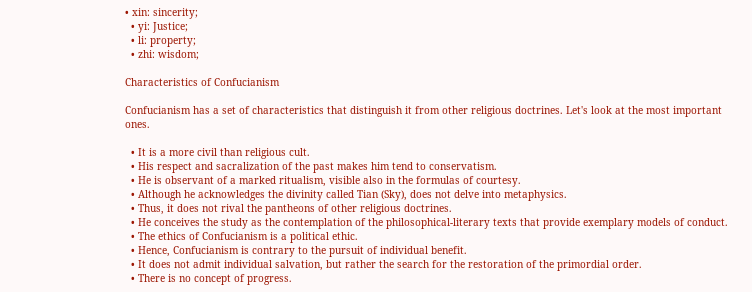• xin: sincerity;
  • yi: Justice;
  • li: property;
  • zhi: wisdom;

Characteristics of Confucianism

Confucianism has a set of characteristics that distinguish it from other religious doctrines. Let's look at the most important ones.

  • It is a more civil than religious cult.
  • His respect and sacralization of the past makes him tend to conservatism.
  • He is observant of a marked ritualism, visible also in the formulas of courtesy.
  • Although he acknowledges the divinity called Tian (Sky), does not delve into metaphysics.
  • Thus, it does not rival the pantheons of other religious doctrines.
  • He conceives the study as the contemplation of the philosophical-literary texts that provide exemplary models of conduct.
  • The ethics of Confucianism is a political ethic.
  • Hence, Confucianism is contrary to the pursuit of individual benefit.
  • It does not admit individual salvation, but rather the search for the restoration of the primordial order.
  • There is no concept of progress.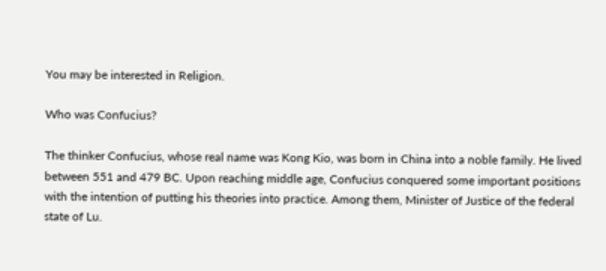You may be interested in Religion.

Who was Confucius?

The thinker Confucius, whose real name was Kong Kio, was born in China into a noble family. He lived between 551 and 479 BC. Upon reaching middle age, Confucius conquered some important positions with the intention of putting his theories into practice. Among them, Minister of Justice of the federal state of Lu.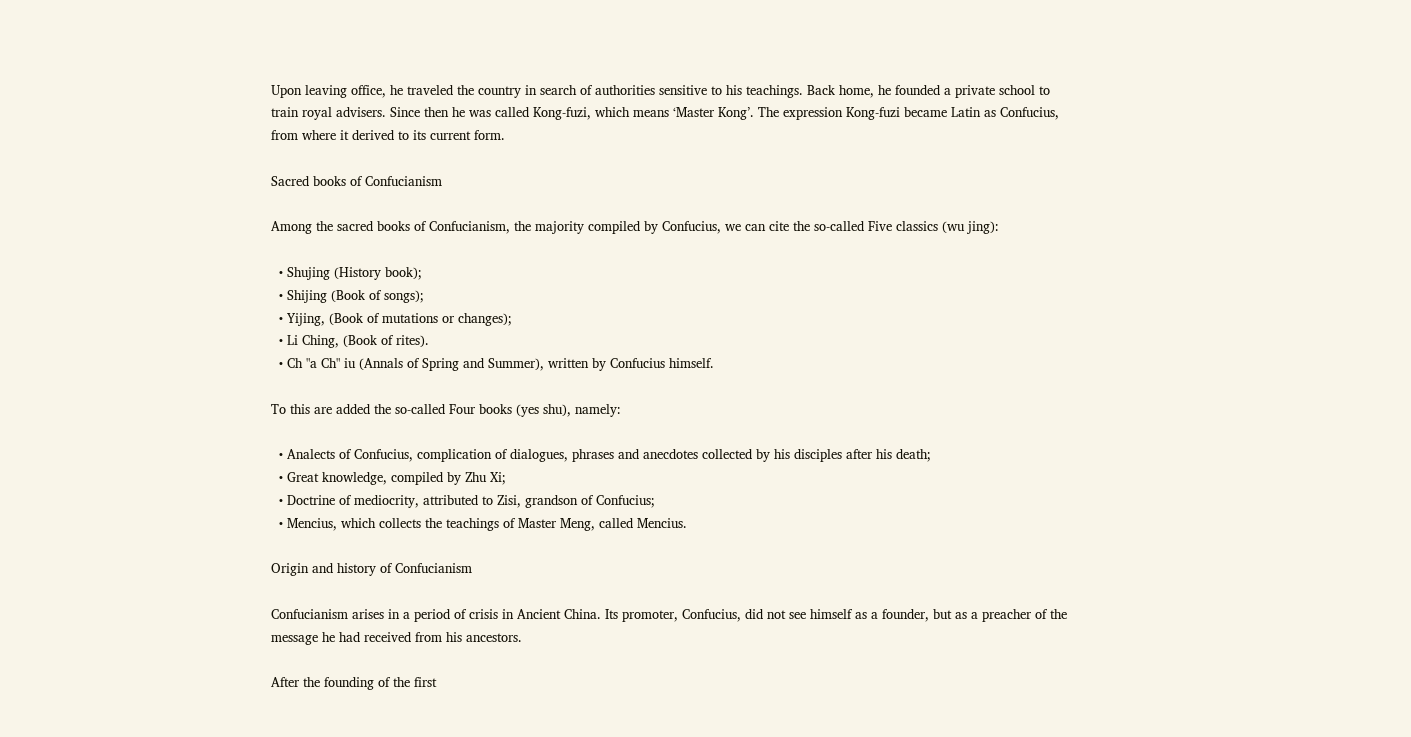Upon leaving office, he traveled the country in search of authorities sensitive to his teachings. Back home, he founded a private school to train royal advisers. Since then he was called Kong-fuzi, which means ‘Master Kong’. The expression Kong-fuzi became Latin as Confucius, from where it derived to its current form.

Sacred books of Confucianism

Among the sacred books of Confucianism, the majority compiled by Confucius, we can cite the so-called Five classics (wu jing):

  • Shujing (History book);
  • Shijing (Book of songs);
  • Yijing, (Book of mutations or changes);
  • Li Ching, (Book of rites).
  • Ch "a Ch" iu (Annals of Spring and Summer), written by Confucius himself.

To this are added the so-called Four books (yes shu), namely:

  • Analects of Confucius, complication of dialogues, phrases and anecdotes collected by his disciples after his death;
  • Great knowledge, compiled by Zhu Xi;
  • Doctrine of mediocrity, attributed to Zisi, grandson of Confucius;
  • Mencius, which collects the teachings of Master Meng, called Mencius.

Origin and history of Confucianism

Confucianism arises in a period of crisis in Ancient China. Its promoter, Confucius, did not see himself as a founder, but as a preacher of the message he had received from his ancestors.

After the founding of the first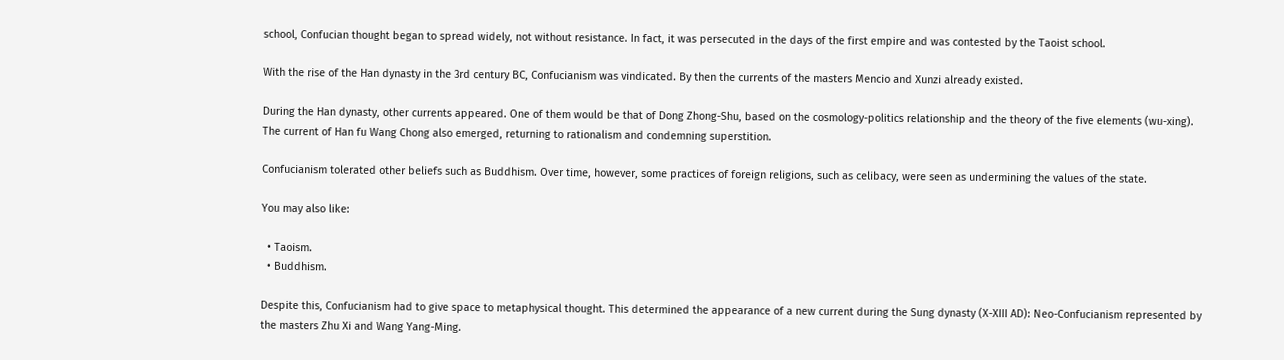school, Confucian thought began to spread widely, not without resistance. In fact, it was persecuted in the days of the first empire and was contested by the Taoist school.

With the rise of the Han dynasty in the 3rd century BC, Confucianism was vindicated. By then the currents of the masters Mencio and Xunzi already existed.

During the Han dynasty, other currents appeared. One of them would be that of Dong Zhong-Shu, based on the cosmology-politics relationship and the theory of the five elements (wu-xing). The current of Han fu Wang Chong also emerged, returning to rationalism and condemning superstition.

Confucianism tolerated other beliefs such as Buddhism. Over time, however, some practices of foreign religions, such as celibacy, were seen as undermining the values of the state.

You may also like:

  • Taoism.
  • Buddhism.

Despite this, Confucianism had to give space to metaphysical thought. This determined the appearance of a new current during the Sung dynasty (X-XIII AD): Neo-Confucianism represented by the masters Zhu Xi and Wang Yang-Ming.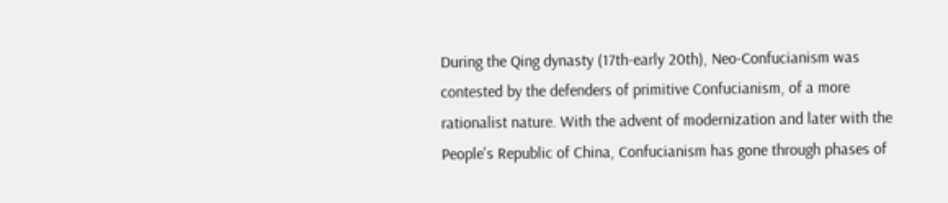During the Qing dynasty (17th-early 20th), Neo-Confucianism was contested by the defenders of primitive Confucianism, of a more rationalist nature. With the advent of modernization and later with the People's Republic of China, Confucianism has gone through phases of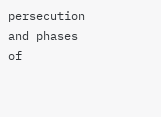persecution and phases of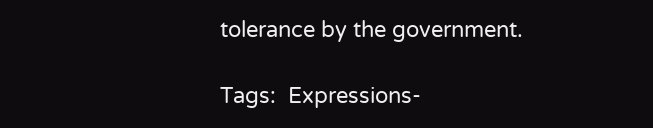tolerance by the government.

Tags:  Expressions-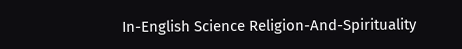In-English Science Religion-And-Spirituality